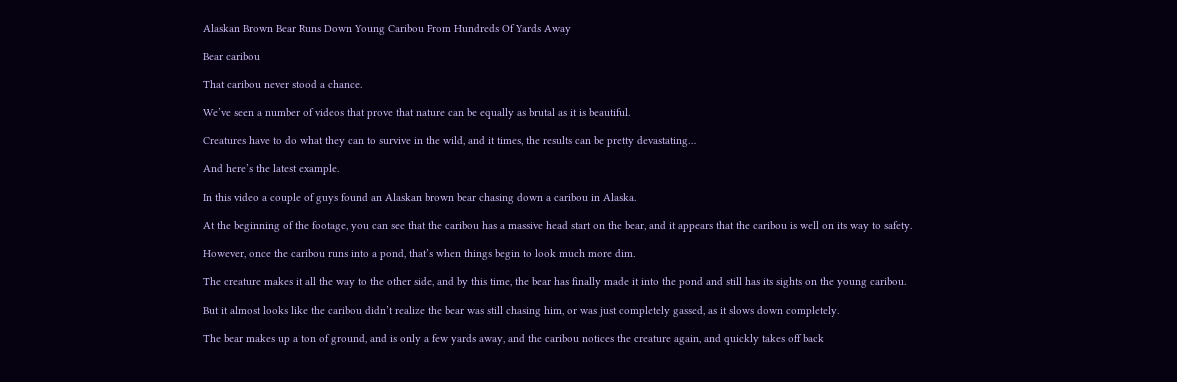Alaskan Brown Bear Runs Down Young Caribou From Hundreds Of Yards Away

Bear caribou

That caribou never stood a chance.

We’ve seen a number of videos that prove that nature can be equally as brutal as it is beautiful.

Creatures have to do what they can to survive in the wild, and it times, the results can be pretty devastating…

And here’s the latest example.

In this video a couple of guys found an Alaskan brown bear chasing down a caribou in Alaska.

At the beginning of the footage, you can see that the caribou has a massive head start on the bear, and it appears that the caribou is well on its way to safety.

However, once the caribou runs into a pond, that’s when things begin to look much more dim.

The creature makes it all the way to the other side, and by this time, the bear has finally made it into the pond and still has its sights on the young caribou.

But it almost looks like the caribou didn’t realize the bear was still chasing him, or was just completely gassed, as it slows down completely.

The bear makes up a ton of ground, and is only a few yards away, and the caribou notices the creature again, and quickly takes off back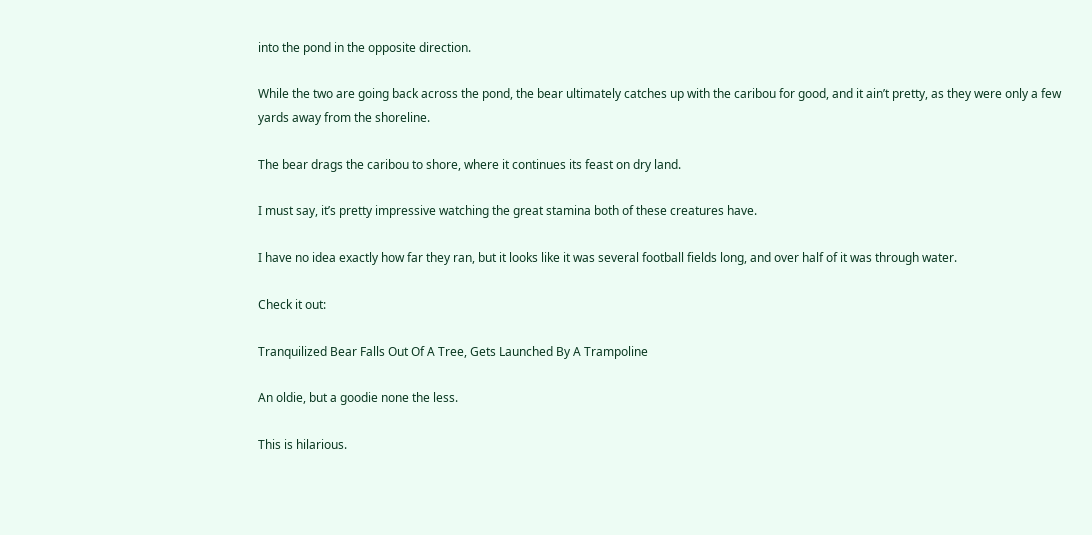into the pond in the opposite direction.

While the two are going back across the pond, the bear ultimately catches up with the caribou for good, and it ain’t pretty, as they were only a few yards away from the shoreline.

The bear drags the caribou to shore, where it continues its feast on dry land.

I must say, it’s pretty impressive watching the great stamina both of these creatures have.

I have no idea exactly how far they ran, but it looks like it was several football fields long, and over half of it was through water.

Check it out:

Tranquilized Bear Falls Out Of A Tree, Gets Launched By A Trampoline

An oldie, but a goodie none the less.

This is hilarious.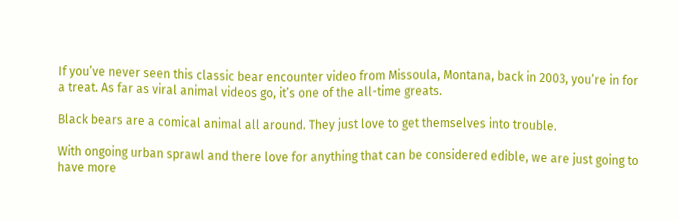If you’ve never seen this classic bear encounter video from Missoula, Montana, back in 2003, you’re in for a treat. As far as viral animal videos go, it’s one of the all-time greats.

Black bears are a comical animal all around. They just love to get themselves into trouble.

With ongoing urban sprawl and there love for anything that can be considered edible, we are just going to have more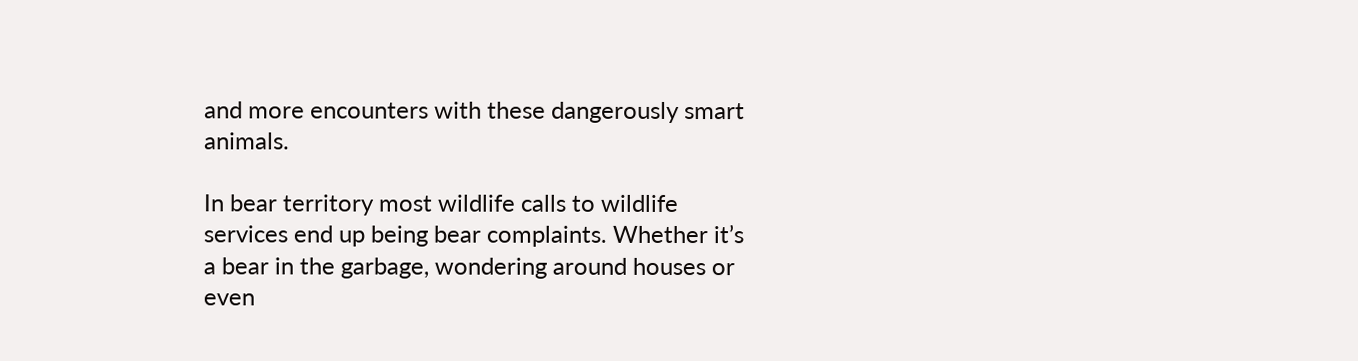and more encounters with these dangerously smart animals.

In bear territory most wildlife calls to wildlife services end up being bear complaints. Whether it’s a bear in the garbage, wondering around houses or even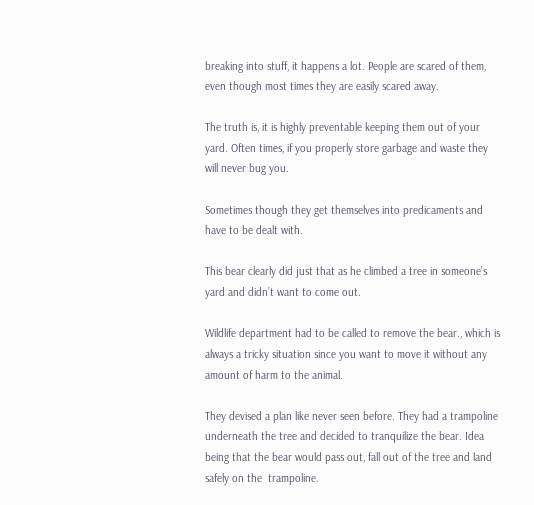breaking into stuff, it happens a lot. People are scared of them, even though most times they are easily scared away.

The truth is, it is highly preventable keeping them out of your yard. Often times, if you properly store garbage and waste they will never bug you.

Sometimes though they get themselves into predicaments and have to be dealt with.

This bear clearly did just that as he climbed a tree in someone’s yard and didn’t want to come out.

Wildlife department had to be called to remove the bear., which is always a tricky situation since you want to move it without any amount of harm to the animal.

They devised a plan like never seen before. They had a trampoline underneath the tree and decided to tranquilize the bear. Idea being that the bear would pass out, fall out of the tree and land safely on the  trampoline.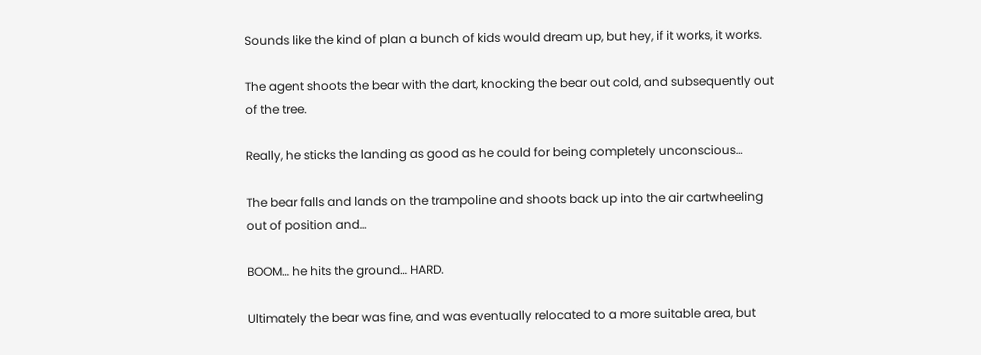Sounds like the kind of plan a bunch of kids would dream up, but hey, if it works, it works.

The agent shoots the bear with the dart, knocking the bear out cold, and subsequently out of the tree.

Really, he sticks the landing as good as he could for being completely unconscious…

The bear falls and lands on the trampoline and shoots back up into the air cartwheeling out of position and…

BOOM… he hits the ground… HARD.

Ultimately the bear was fine, and was eventually relocated to a more suitable area, but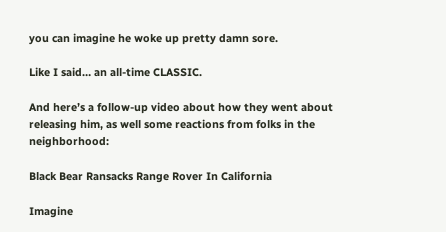you can imagine he woke up pretty damn sore.

Like I said… an all-time CLASSIC.

And here’s a follow-up video about how they went about releasing him, as well some reactions from folks in the neighborhood:

Black Bear Ransacks Range Rover In California

Imagine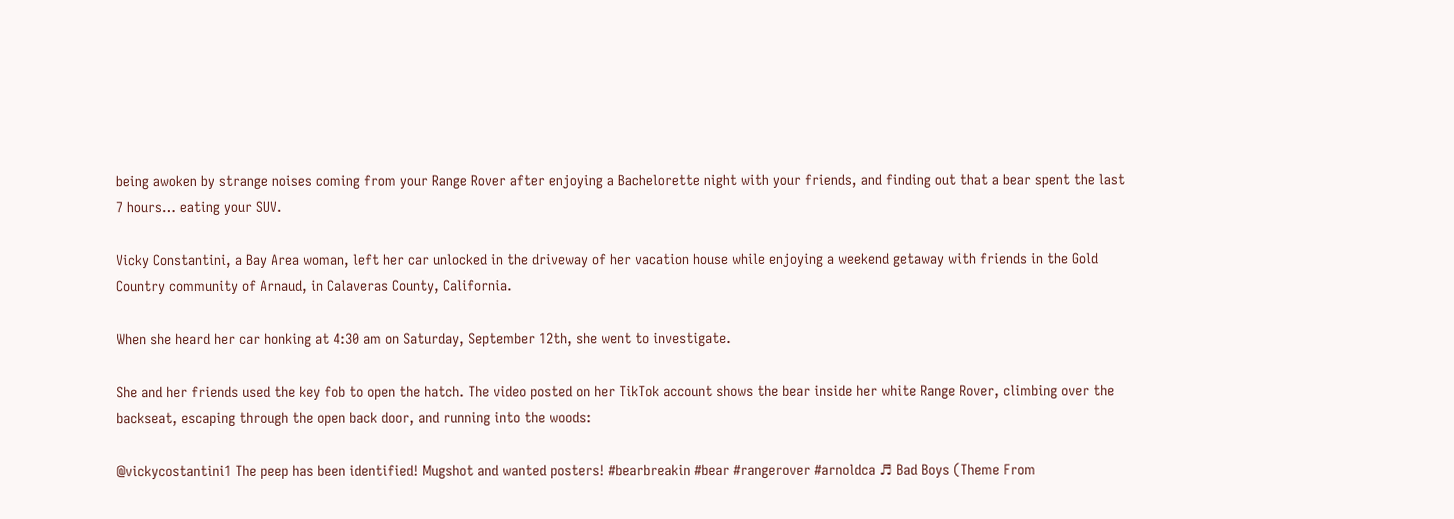being awoken by strange noises coming from your Range Rover after enjoying a Bachelorette night with your friends, and finding out that a bear spent the last 7 hours… eating your SUV.

Vicky Constantini, a Bay Area woman, left her car unlocked in the driveway of her vacation house while enjoying a weekend getaway with friends in the Gold Country community of Arnaud, in Calaveras County, California.

When she heard her car honking at 4:30 am on Saturday, September 12th, she went to investigate.

She and her friends used the key fob to open the hatch. The video posted on her TikTok account shows the bear inside her white Range Rover, climbing over the backseat, escaping through the open back door, and running into the woods:

@vickycostantini1 The peep has been identified! Mugshot and wanted posters! #bearbreakin #bear #rangerover #arnoldca ♬ Bad Boys (Theme From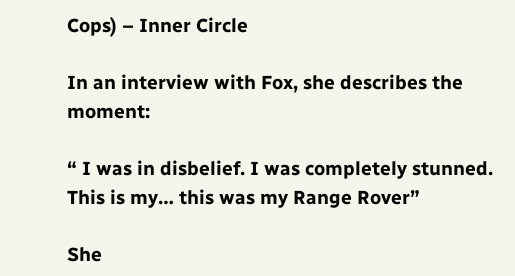Cops) – Inner Circle

In an interview with Fox, she describes the moment:

“ I was in disbelief. I was completely stunned. This is my… this was my Range Rover”

She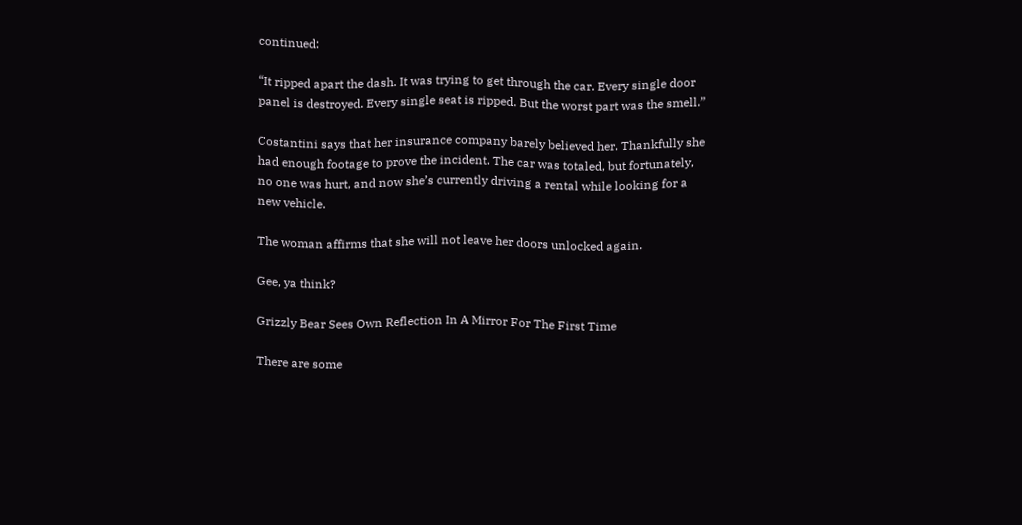continued:

“It ripped apart the dash. It was trying to get through the car. Every single door panel is destroyed. Every single seat is ripped. But the worst part was the smell.”

Costantini says that her insurance company barely believed her. Thankfully she had enough footage to prove the incident. The car was totaled, but fortunately, no one was hurt, and now she’s currently driving a rental while looking for a new vehicle.

The woman affirms that she will not leave her doors unlocked again.

Gee, ya think?

Grizzly Bear Sees Own Reflection In A Mirror For The First Time

There are some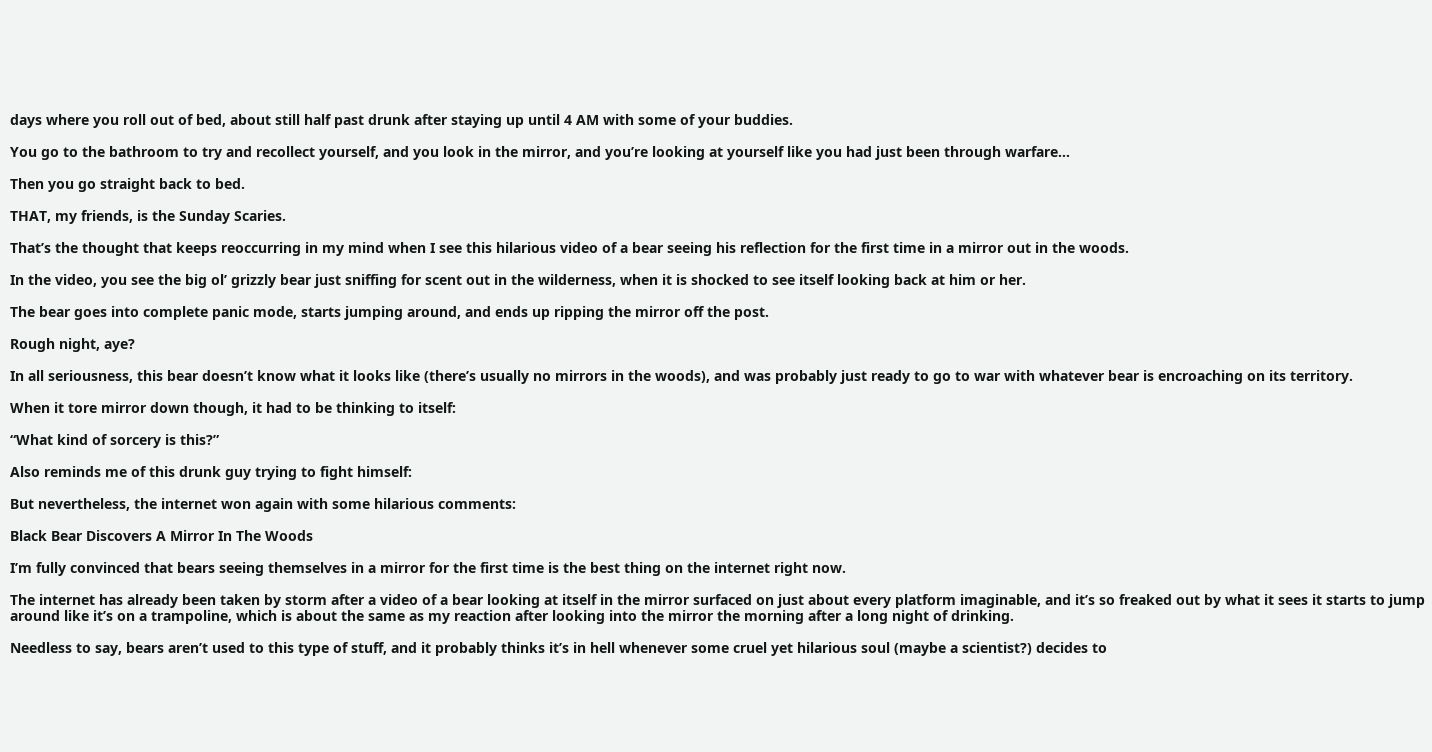days where you roll out of bed, about still half past drunk after staying up until 4 AM with some of your buddies.

You go to the bathroom to try and recollect yourself, and you look in the mirror, and you’re looking at yourself like you had just been through warfare…

Then you go straight back to bed.

THAT, my friends, is the Sunday Scaries.

That’s the thought that keeps reoccurring in my mind when I see this hilarious video of a bear seeing his reflection for the first time in a mirror out in the woods.

In the video, you see the big ol’ grizzly bear just sniffing for scent out in the wilderness, when it is shocked to see itself looking back at him or her.

The bear goes into complete panic mode, starts jumping around, and ends up ripping the mirror off the post.

Rough night, aye?

In all seriousness, this bear doesn’t know what it looks like (there’s usually no mirrors in the woods), and was probably just ready to go to war with whatever bear is encroaching on its territory.

When it tore mirror down though, it had to be thinking to itself:

“What kind of sorcery is this?”

Also reminds me of this drunk guy trying to fight himself:

But nevertheless, the internet won again with some hilarious comments:

Black Bear Discovers A Mirror In The Woods

I’m fully convinced that bears seeing themselves in a mirror for the first time is the best thing on the internet right now.

The internet has already been taken by storm after a video of a bear looking at itself in the mirror surfaced on just about every platform imaginable, and it’s so freaked out by what it sees it starts to jump around like it’s on a trampoline, which is about the same as my reaction after looking into the mirror the morning after a long night of drinking.

Needless to say, bears aren’t used to this type of stuff, and it probably thinks it’s in hell whenever some cruel yet hilarious soul (maybe a scientist?) decides to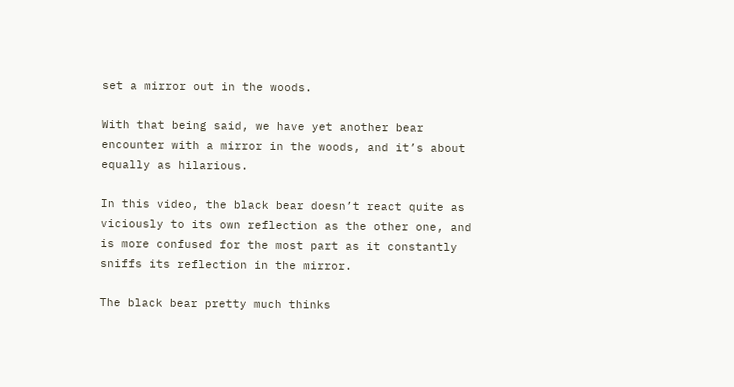set a mirror out in the woods.

With that being said, we have yet another bear encounter with a mirror in the woods, and it’s about equally as hilarious.

In this video, the black bear doesn’t react quite as viciously to its own reflection as the other one, and is more confused for the most part as it constantly sniffs its reflection in the mirror.

The black bear pretty much thinks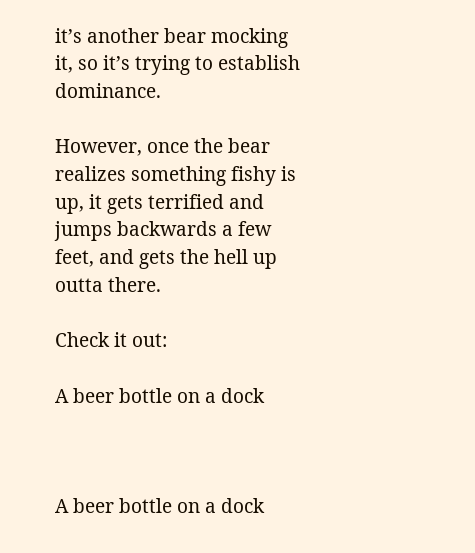it’s another bear mocking it, so it’s trying to establish dominance.

However, once the bear realizes something fishy is up, it gets terrified and jumps backwards a few feet, and gets the hell up outta there.

Check it out:

A beer bottle on a dock



A beer bottle on a dock